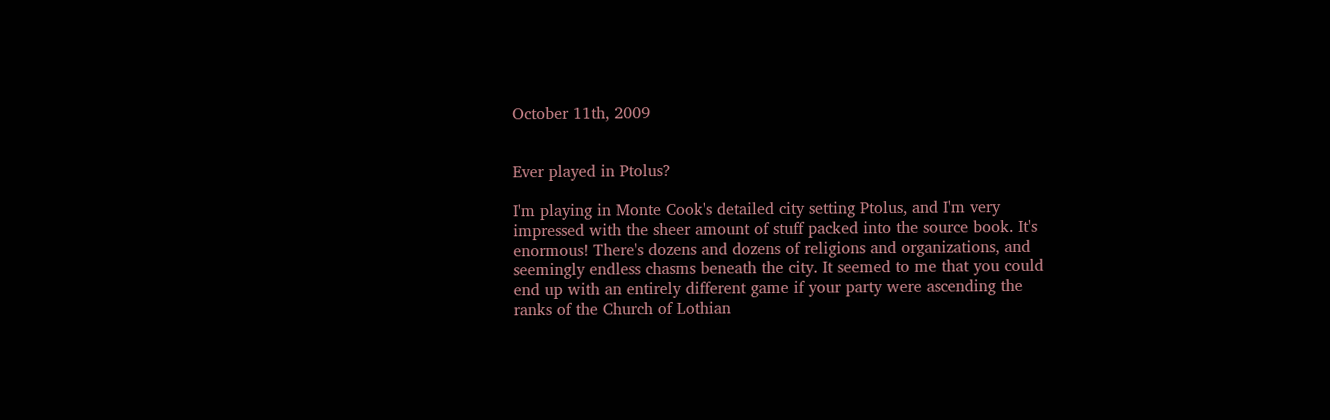October 11th, 2009


Ever played in Ptolus?

I'm playing in Monte Cook's detailed city setting Ptolus, and I'm very impressed with the sheer amount of stuff packed into the source book. It's enormous! There's dozens and dozens of religions and organizations, and seemingly endless chasms beneath the city. It seemed to me that you could end up with an entirely different game if your party were ascending the ranks of the Church of Lothian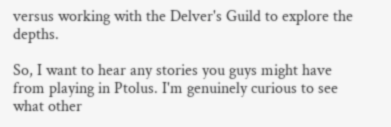versus working with the Delver's Guild to explore the depths.

So, I want to hear any stories you guys might have from playing in Ptolus. I'm genuinely curious to see what other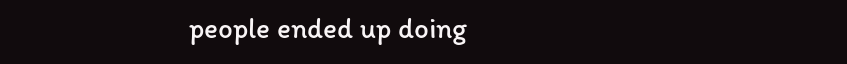people ended up doing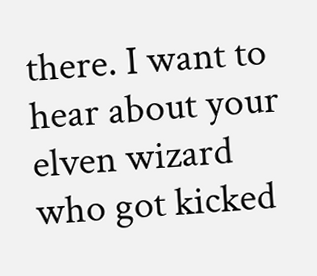there. I want to hear about your elven wizard who got kicked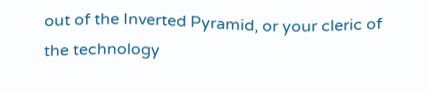out of the Inverted Pyramid, or your cleric of the technology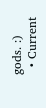gods. :)
  • Current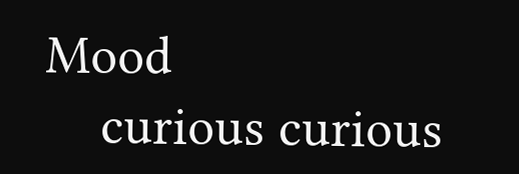Mood
    curious curious